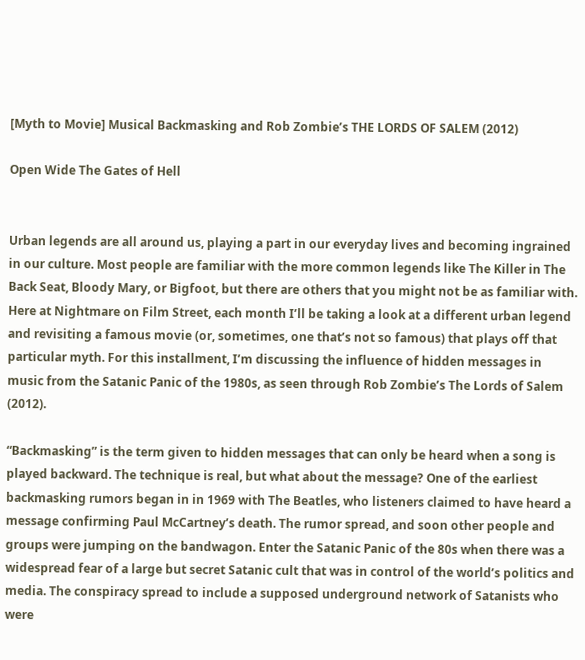[Myth to Movie] Musical Backmasking and Rob Zombie’s THE LORDS OF SALEM (2012)

Open Wide The Gates of Hell


Urban legends are all around us, playing a part in our everyday lives and becoming ingrained in our culture. Most people are familiar with the more common legends like The Killer in The Back Seat, Bloody Mary, or Bigfoot, but there are others that you might not be as familiar with. Here at Nightmare on Film Street, each month I’ll be taking a look at a different urban legend and revisiting a famous movie (or, sometimes, one that’s not so famous) that plays off that particular myth. For this installment, I’m discussing the influence of hidden messages in music from the Satanic Panic of the 1980s, as seen through Rob Zombie’s The Lords of Salem (2012).

“Backmasking” is the term given to hidden messages that can only be heard when a song is played backward. The technique is real, but what about the message? One of the earliest backmasking rumors began in in 1969 with The Beatles, who listeners claimed to have heard a message confirming Paul McCartney’s death. The rumor spread, and soon other people and groups were jumping on the bandwagon. Enter the Satanic Panic of the 80s when there was a widespread fear of a large but secret Satanic cult that was in control of the world’s politics and media. The conspiracy spread to include a supposed underground network of Satanists who were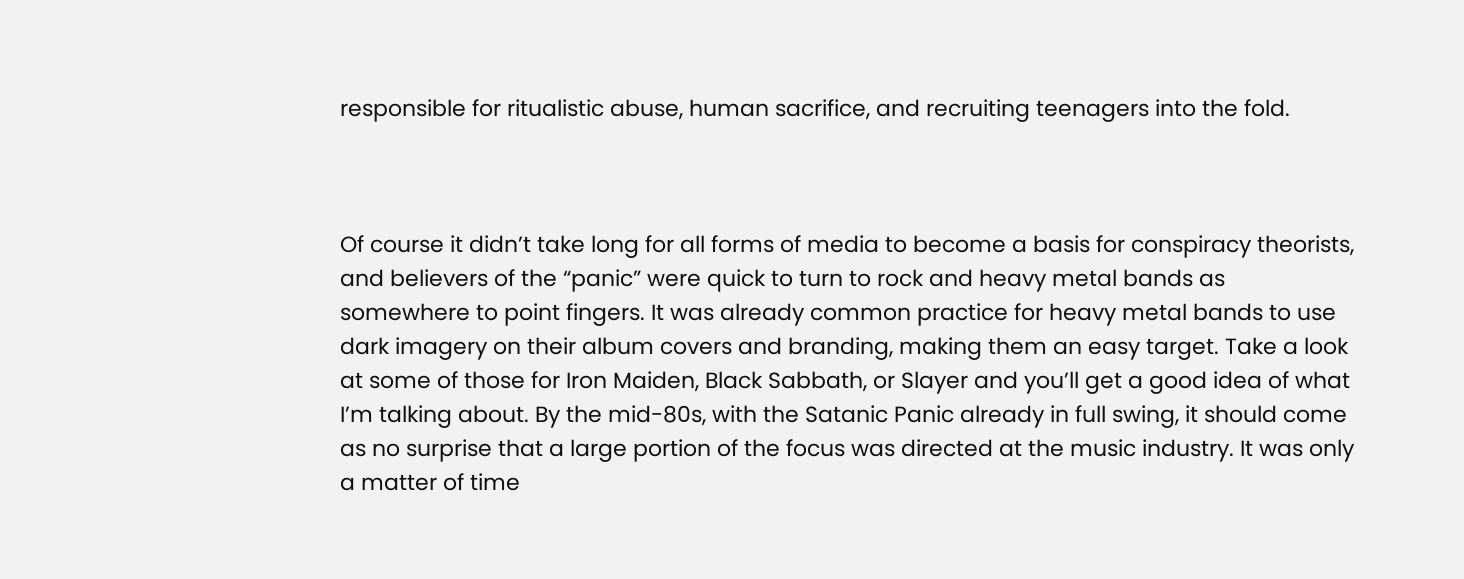responsible for ritualistic abuse, human sacrifice, and recruiting teenagers into the fold.



Of course it didn’t take long for all forms of media to become a basis for conspiracy theorists, and believers of the “panic” were quick to turn to rock and heavy metal bands as somewhere to point fingers. It was already common practice for heavy metal bands to use dark imagery on their album covers and branding, making them an easy target. Take a look at some of those for Iron Maiden, Black Sabbath, or Slayer and you’ll get a good idea of what I’m talking about. By the mid-80s, with the Satanic Panic already in full swing, it should come as no surprise that a large portion of the focus was directed at the music industry. It was only a matter of time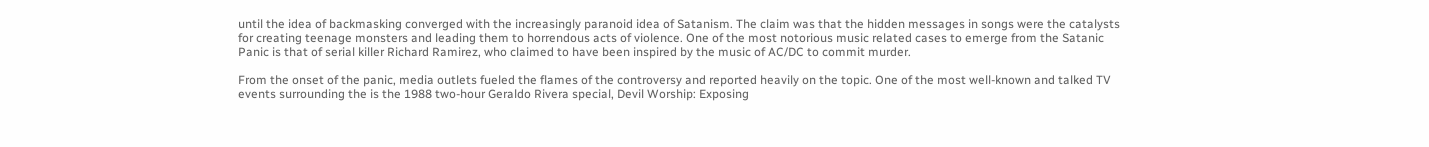until the idea of backmasking converged with the increasingly paranoid idea of Satanism. The claim was that the hidden messages in songs were the catalysts for creating teenage monsters and leading them to horrendous acts of violence. One of the most notorious music related cases to emerge from the Satanic Panic is that of serial killer Richard Ramirez, who claimed to have been inspired by the music of AC/DC to commit murder.

From the onset of the panic, media outlets fueled the flames of the controversy and reported heavily on the topic. One of the most well-known and talked TV events surrounding the is the 1988 two-hour Geraldo Rivera special, Devil Worship: Exposing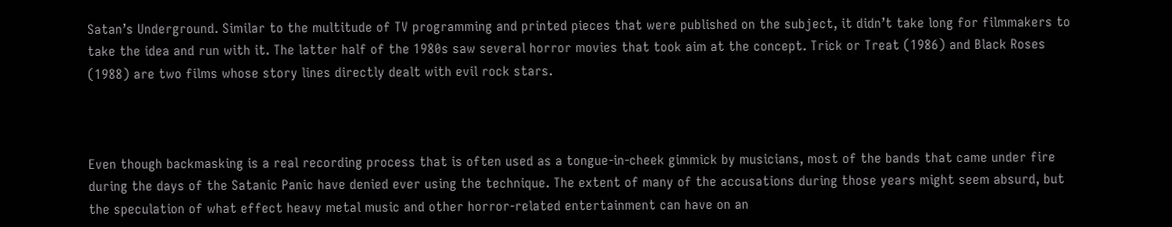Satan’s Underground. Similar to the multitude of TV programming and printed pieces that were published on the subject, it didn’t take long for filmmakers to take the idea and run with it. The latter half of the 1980s saw several horror movies that took aim at the concept. Trick or Treat (1986) and Black Roses (1988) are two films whose story lines directly dealt with evil rock stars.



Even though backmasking is a real recording process that is often used as a tongue-in-cheek gimmick by musicians, most of the bands that came under fire during the days of the Satanic Panic have denied ever using the technique. The extent of many of the accusations during those years might seem absurd, but the speculation of what effect heavy metal music and other horror-related entertainment can have on an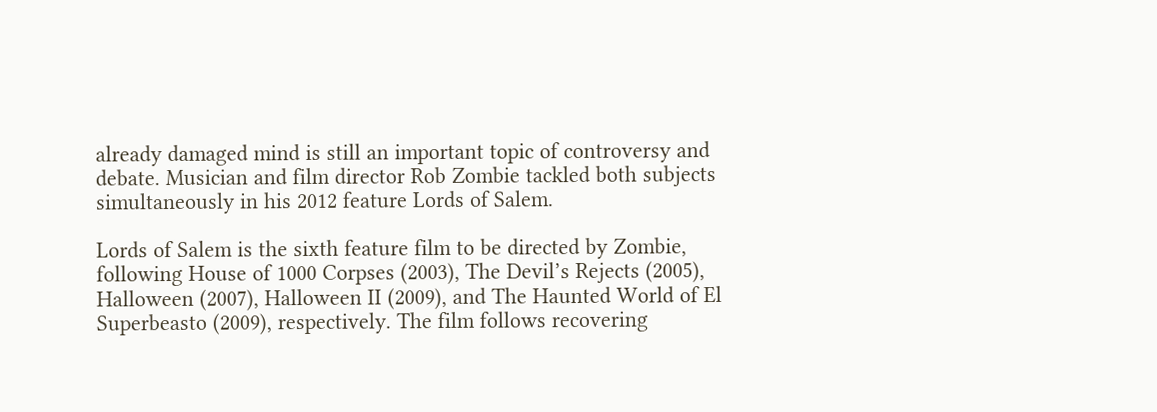already damaged mind is still an important topic of controversy and debate. Musician and film director Rob Zombie tackled both subjects simultaneously in his 2012 feature Lords of Salem.

Lords of Salem is the sixth feature film to be directed by Zombie, following House of 1000 Corpses (2003), The Devil’s Rejects (2005), Halloween (2007), Halloween II (2009), and The Haunted World of El Superbeasto (2009), respectively. The film follows recovering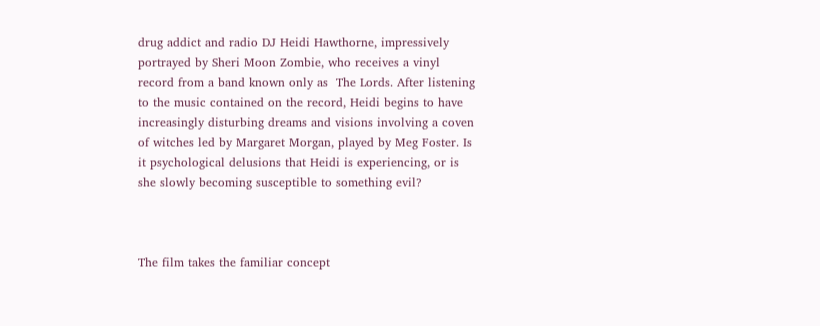drug addict and radio DJ Heidi Hawthorne, impressively portrayed by Sheri Moon Zombie, who receives a vinyl record from a band known only as  The Lords. After listening to the music contained on the record, Heidi begins to have increasingly disturbing dreams and visions involving a coven of witches led by Margaret Morgan, played by Meg Foster. Is it psychological delusions that Heidi is experiencing, or is she slowly becoming susceptible to something evil?



The film takes the familiar concept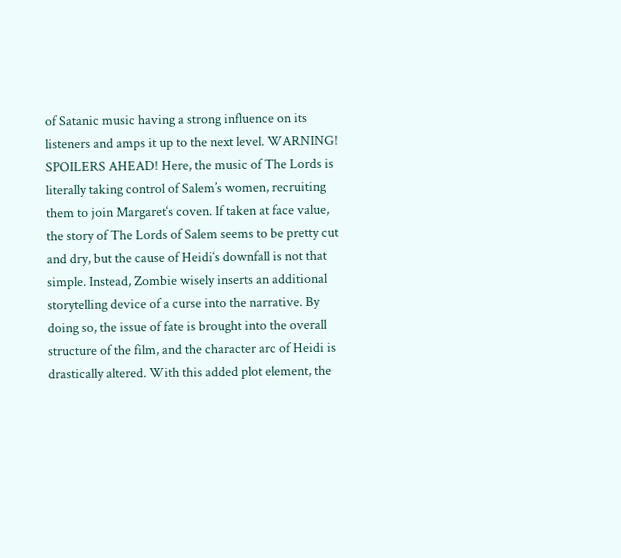of Satanic music having a strong influence on its listeners and amps it up to the next level. WARNING! SPOILERS AHEAD! Here, the music of The Lords is literally taking control of Salem’s women, recruiting them to join Margaret‘s coven. If taken at face value, the story of The Lords of Salem seems to be pretty cut and dry, but the cause of Heidi‘s downfall is not that simple. Instead, Zombie wisely inserts an additional storytelling device of a curse into the narrative. By doing so, the issue of fate is brought into the overall structure of the film, and the character arc of Heidi is drastically altered. With this added plot element, the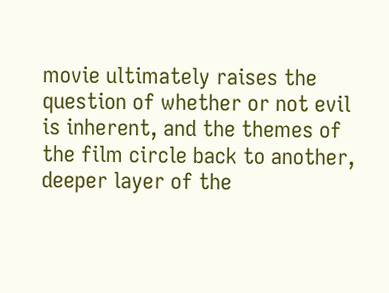movie ultimately raises the question of whether or not evil is inherent, and the themes of the film circle back to another, deeper layer of the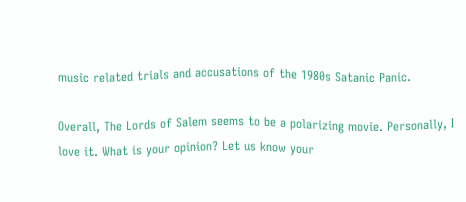music related trials and accusations of the 1980s Satanic Panic.

Overall, The Lords of Salem seems to be a polarizing movie. Personally, I love it. What is your opinion? Let us know your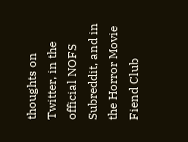thoughts on Twitter, in the official NOFS Subreddit, and in the Horror Movie Fiend Club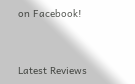on Facebook!


Latest Reviews